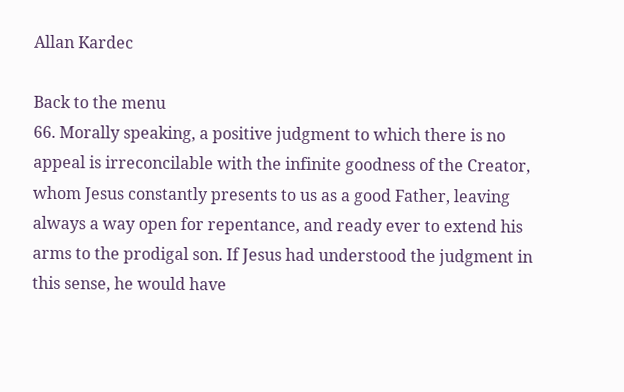Allan Kardec

Back to the menu
66. Morally speaking, a positive judgment to which there is no appeal is irreconcilable with the infinite goodness of the Creator, whom Jesus constantly presents to us as a good Father, leaving always a way open for repentance, and ready ever to extend his arms to the prodigal son. If Jesus had understood the judgment in this sense, he would have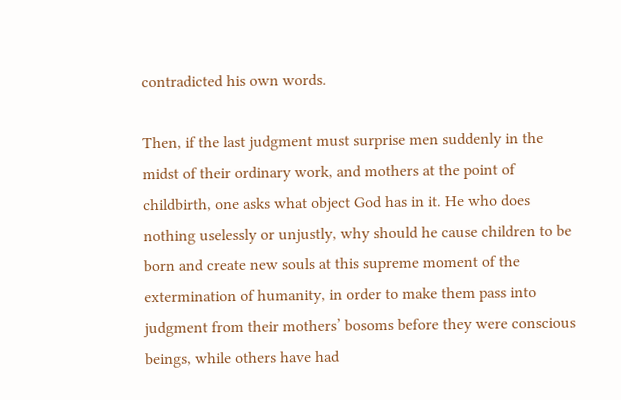contradicted his own words.

Then, if the last judgment must surprise men suddenly in the midst of their ordinary work, and mothers at the point of childbirth, one asks what object God has in it. He who does nothing uselessly or unjustly, why should he cause children to be born and create new souls at this supreme moment of the extermination of humanity, in order to make them pass into judgment from their mothers’ bosoms before they were conscious beings, while others have had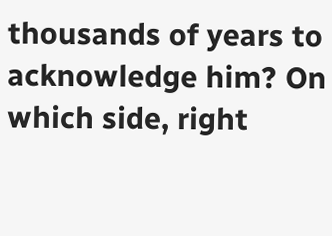thousands of years to acknowledge him? On which side, right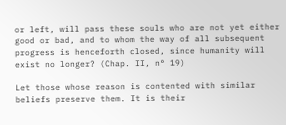or left, will pass these souls who are not yet either good or bad, and to whom the way of all subsequent progress is henceforth closed, since humanity will exist no longer? (Chap. II, n° 19)

Let those whose reason is contented with similar beliefs preserve them. It is their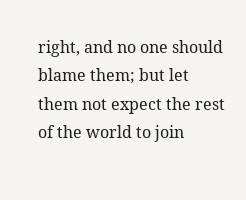right, and no one should blame them; but let them not expect the rest of the world to join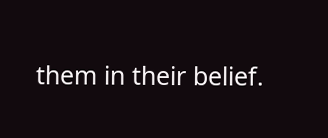them in their belief.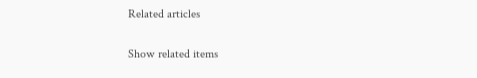Related articles

Show related items